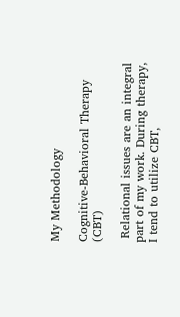My Methodology

Cognitive-Behavioral Therapy (CBT)

 Relational issues are an integral part of my work. During therapy, I tend to utilize CBT,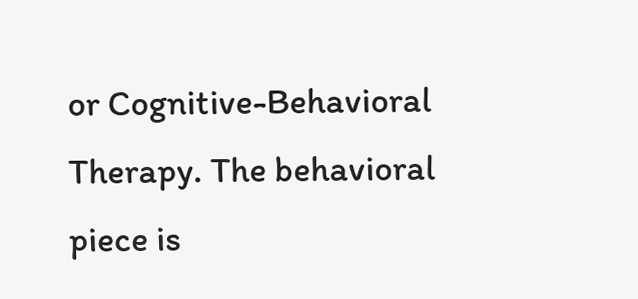or Cognitive-Behavioral Therapy. The behavioral piece is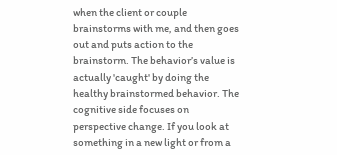when the client or couple brainstorms with me, and then goes out and puts action to the brainstorm. The behavior’s value is actually 'caught' by doing the healthy brainstormed behavior. The cognitive side focuses on perspective change. If you look at something in a new light or from a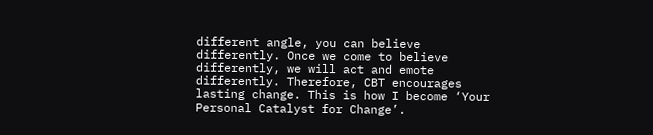different angle, you can believe differently. Once we come to believe differently, we will act and emote differently. Therefore, CBT encourages lasting change. This is how I become ‘Your Personal Catalyst for Change’.